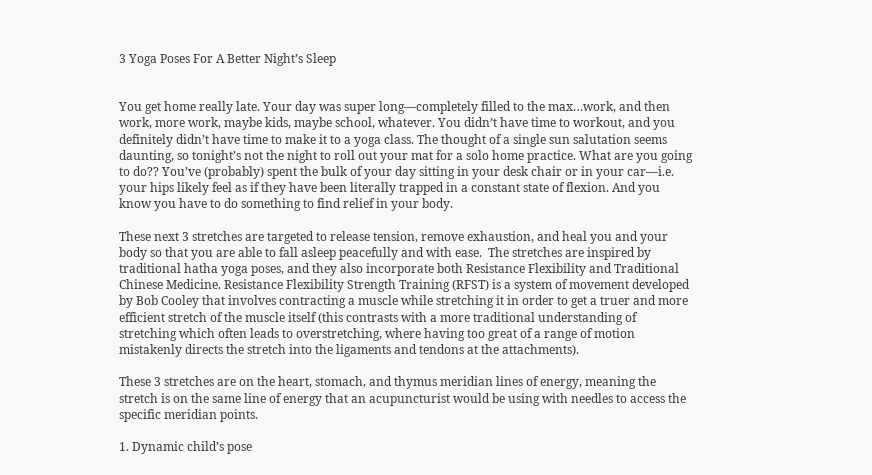3 Yoga Poses For A Better Night’s Sleep


You get home really late. Your day was super long—completely filled to the max…work, and then work, more work, maybe kids, maybe school, whatever. You didn’t have time to workout, and you definitely didn’t have time to make it to a yoga class. The thought of a single sun salutation seems daunting, so tonight’s not the night to roll out your mat for a solo home practice. What are you going to do?? You’ve (probably) spent the bulk of your day sitting in your desk chair or in your car—i.e. your hips likely feel as if they have been literally trapped in a constant state of flexion. And you know you have to do something to find relief in your body.

These next 3 stretches are targeted to release tension, remove exhaustion, and heal you and your body so that you are able to fall asleep peacefully and with ease.  The stretches are inspired by traditional hatha yoga poses, and they also incorporate both Resistance Flexibility and Traditional Chinese Medicine. Resistance Flexibility Strength Training (RFST) is a system of movement developed by Bob Cooley that involves contracting a muscle while stretching it in order to get a truer and more efficient stretch of the muscle itself (this contrasts with a more traditional understanding of stretching which often leads to overstretching, where having too great of a range of motion mistakenly directs the stretch into the ligaments and tendons at the attachments).

These 3 stretches are on the heart, stomach, and thymus meridian lines of energy, meaning the stretch is on the same line of energy that an acupuncturist would be using with needles to access the specific meridian points.

1. Dynamic child’s pose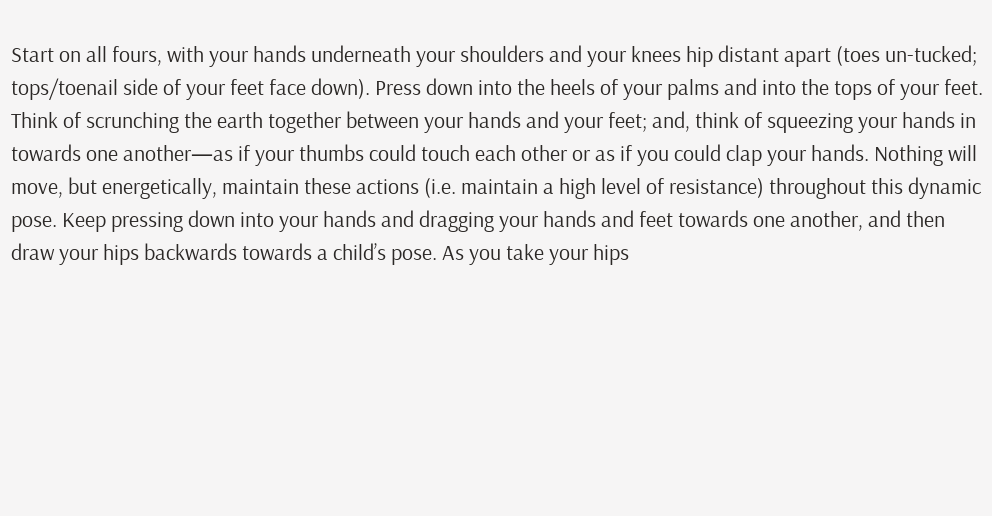Start on all fours, with your hands underneath your shoulders and your knees hip distant apart (toes un-tucked; tops/toenail side of your feet face down). Press down into the heels of your palms and into the tops of your feet. Think of scrunching the earth together between your hands and your feet; and, think of squeezing your hands in towards one another—as if your thumbs could touch each other or as if you could clap your hands. Nothing will move, but energetically, maintain these actions (i.e. maintain a high level of resistance) throughout this dynamic pose. Keep pressing down into your hands and dragging your hands and feet towards one another, and then draw your hips backwards towards a child’s pose. As you take your hips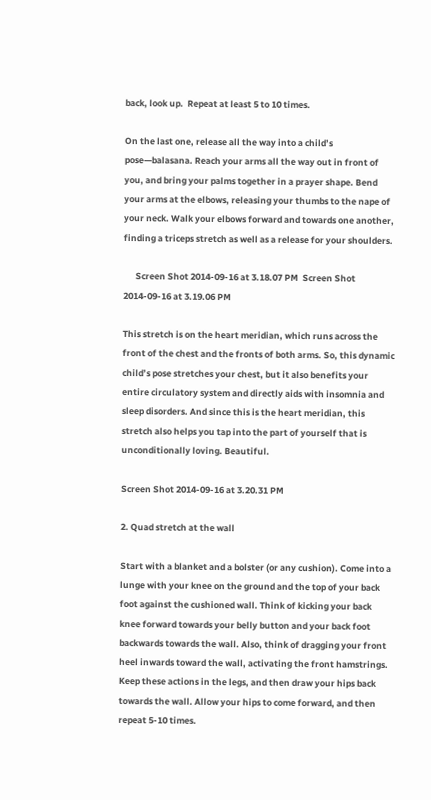back, look up.  Repeat at least 5 to 10 times.

On the last one, release all the way into a child’s pose—balasana. Reach your arms all the way out in front of you, and bring your palms together in a prayer shape. Bend your arms at the elbows, releasing your thumbs to the nape of your neck. Walk your elbows forward and towards one another, finding a triceps stretch as well as a release for your shoulders.

      Screen Shot 2014-09-16 at 3.18.07 PM  Screen Shot 2014-09-16 at 3.19.06 PM

This stretch is on the heart meridian, which runs across the front of the chest and the fronts of both arms. So, this dynamic child’s pose stretches your chest, but it also benefits your entire circulatory system and directly aids with insomnia and sleep disorders. And since this is the heart meridian, this stretch also helps you tap into the part of yourself that is unconditionally loving. Beautiful.

Screen Shot 2014-09-16 at 3.20.31 PM

2. Quad stretch at the wall

Start with a blanket and a bolster (or any cushion). Come into a lunge with your knee on the ground and the top of your back foot against the cushioned wall. Think of kicking your back knee forward towards your belly button and your back foot backwards towards the wall. Also, think of dragging your front heel inwards toward the wall, activating the front hamstrings.  Keep these actions in the legs, and then draw your hips back towards the wall. Allow your hips to come forward, and then repeat 5-10 times.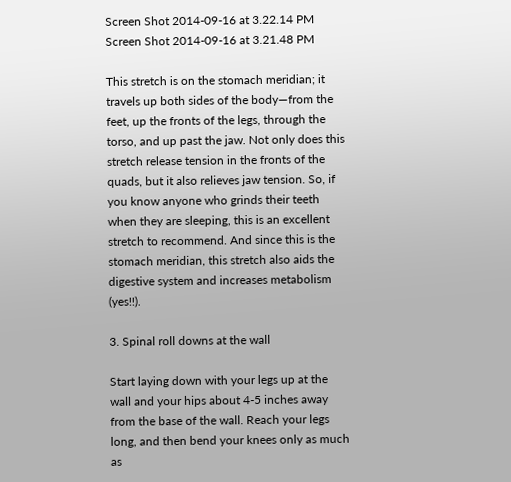Screen Shot 2014-09-16 at 3.22.14 PM  Screen Shot 2014-09-16 at 3.21.48 PM

This stretch is on the stomach meridian; it travels up both sides of the body—from the feet, up the fronts of the legs, through the torso, and up past the jaw. Not only does this stretch release tension in the fronts of the quads, but it also relieves jaw tension. So, if you know anyone who grinds their teeth when they are sleeping, this is an excellent stretch to recommend. And since this is the stomach meridian, this stretch also aids the digestive system and increases metabolism (yes!!).

3. Spinal roll downs at the wall

Start laying down with your legs up at the wall and your hips about 4-5 inches away from the base of the wall. Reach your legs long, and then bend your knees only as much as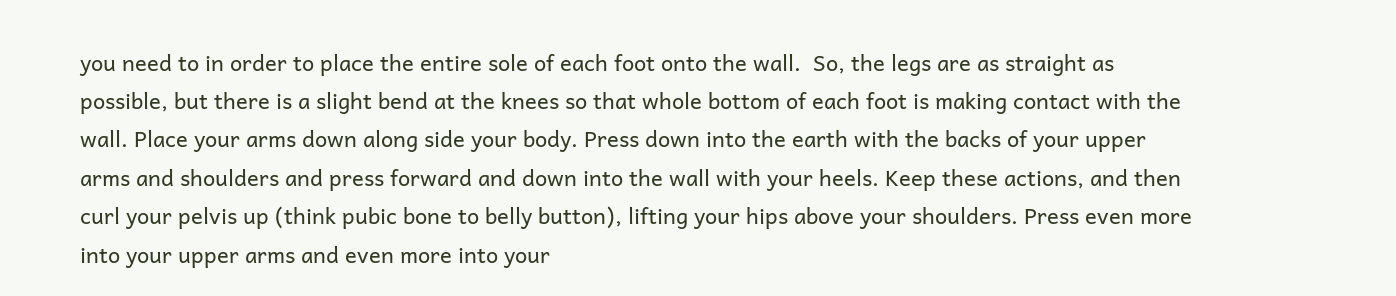you need to in order to place the entire sole of each foot onto the wall.  So, the legs are as straight as possible, but there is a slight bend at the knees so that whole bottom of each foot is making contact with the wall. Place your arms down along side your body. Press down into the earth with the backs of your upper arms and shoulders and press forward and down into the wall with your heels. Keep these actions, and then curl your pelvis up (think pubic bone to belly button), lifting your hips above your shoulders. Press even more into your upper arms and even more into your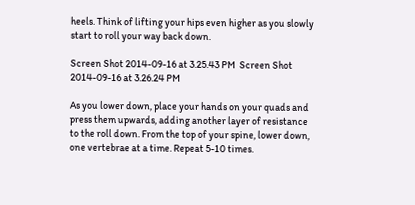heels. Think of lifting your hips even higher as you slowly start to roll your way back down.

Screen Shot 2014-09-16 at 3.25.43 PM  Screen Shot 2014-09-16 at 3.26.24 PM

As you lower down, place your hands on your quads and press them upwards, adding another layer of resistance to the roll down. From the top of your spine, lower down, one vertebrae at a time. Repeat 5-10 times.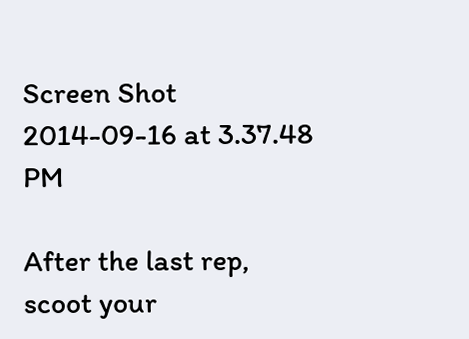Screen Shot 2014-09-16 at 3.37.48 PM

After the last rep, scoot your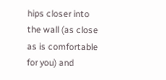hips closer into the wall (as close as is comfortable for you) and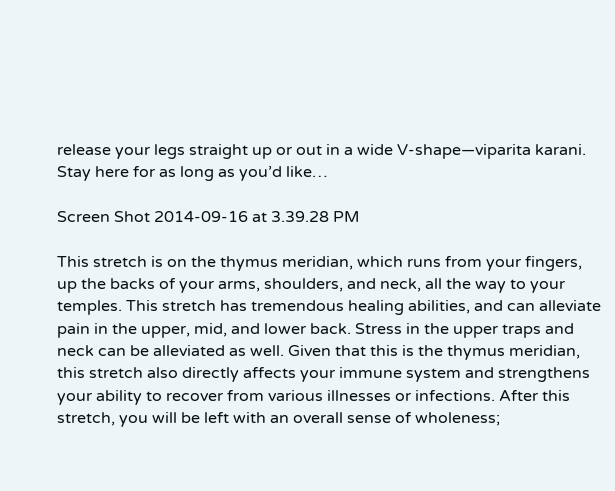release your legs straight up or out in a wide V-shape—viparita karani. Stay here for as long as you’d like…

Screen Shot 2014-09-16 at 3.39.28 PM

This stretch is on the thymus meridian, which runs from your fingers, up the backs of your arms, shoulders, and neck, all the way to your temples. This stretch has tremendous healing abilities, and can alleviate pain in the upper, mid, and lower back. Stress in the upper traps and neck can be alleviated as well. Given that this is the thymus meridian, this stretch also directly affects your immune system and strengthens your ability to recover from various illnesses or infections. After this stretch, you will be left with an overall sense of wholeness;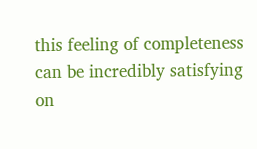this feeling of completeness can be incredibly satisfying on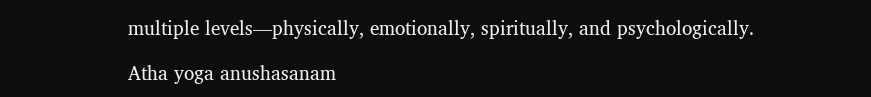multiple levels—physically, emotionally, spiritually, and psychologically.

Atha yoga anushasanam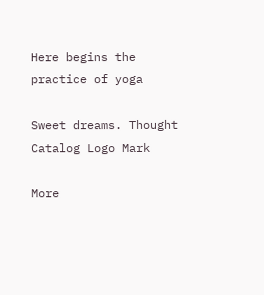Here begins the practice of yoga

Sweet dreams. Thought Catalog Logo Mark

More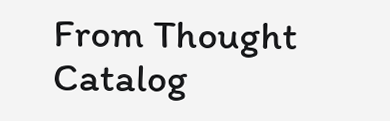From Thought Catalog